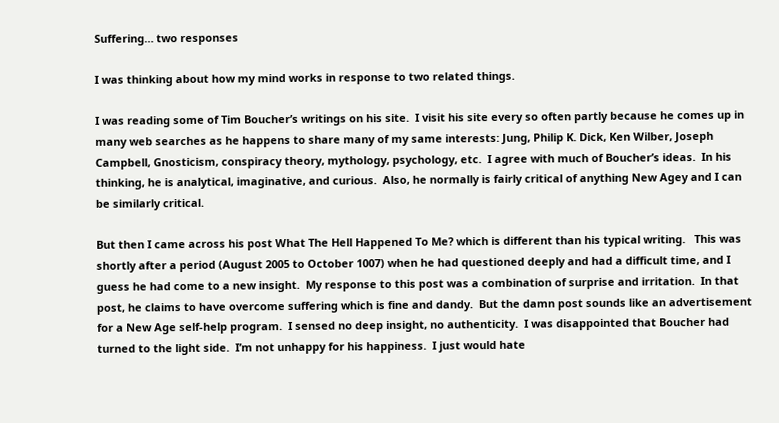Suffering… two responses

I was thinking about how my mind works in response to two related things.

I was reading some of Tim Boucher’s writings on his site.  I visit his site every so often partly because he comes up in many web searches as he happens to share many of my same interests: Jung, Philip K. Dick, Ken Wilber, Joseph Campbell, Gnosticism, conspiracy theory, mythology, psychology, etc.  I agree with much of Boucher’s ideas.  In his thinking, he is analytical, imaginative, and curious.  Also, he normally is fairly critical of anything New Agey and I can be similarly critical.

But then I came across his post What The Hell Happened To Me? which is different than his typical writing.   This was shortly after a period (August 2005 to October 1007) when he had questioned deeply and had a difficult time, and I guess he had come to a new insight.  My response to this post was a combination of surprise and irritation.  In that post, he claims to have overcome suffering which is fine and dandy.  But the damn post sounds like an advertisement for a New Age self-help program.  I sensed no deep insight, no authenticity.  I was disappointed that Boucher had turned to the light side.  I’m not unhappy for his happiness.  I just would hate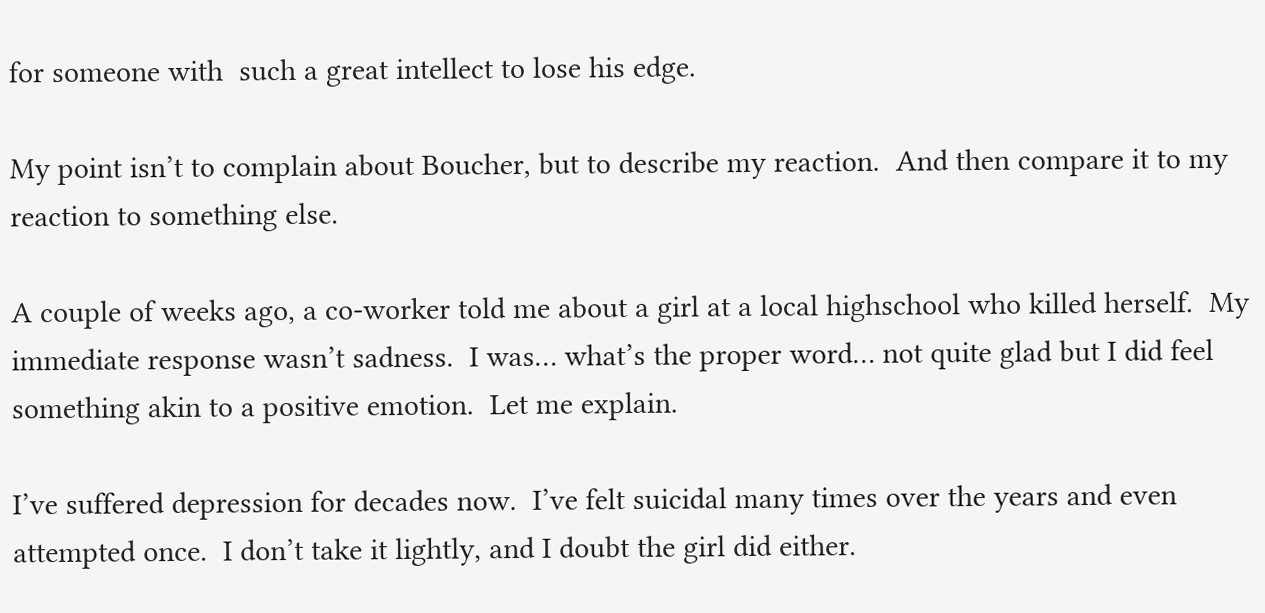for someone with  such a great intellect to lose his edge.

My point isn’t to complain about Boucher, but to describe my reaction.  And then compare it to my reaction to something else.

A couple of weeks ago, a co-worker told me about a girl at a local highschool who killed herself.  My immediate response wasn’t sadness.  I was… what’s the proper word… not quite glad but I did feel something akin to a positive emotion.  Let me explain.

I’ve suffered depression for decades now.  I’ve felt suicidal many times over the years and even attempted once.  I don’t take it lightly, and I doubt the girl did either.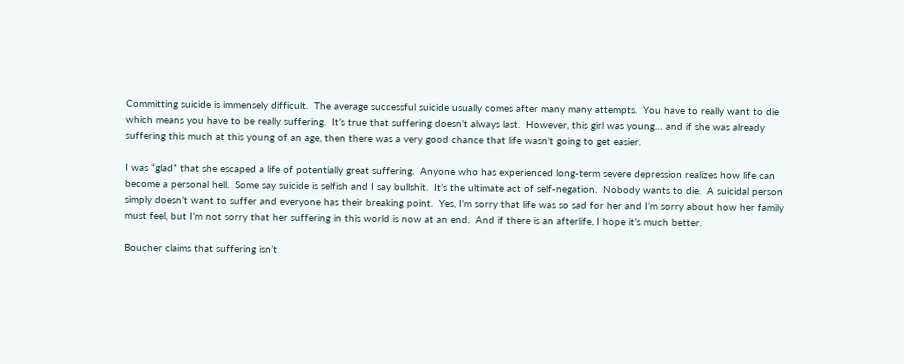Committing suicide is immensely difficult.  The average successful suicide usually comes after many many attempts.  You have to really want to die which means you have to be really suffering.  It’s true that suffering doesn’t always last.  However, this girl was young… and if she was already suffering this much at this young of an age, then there was a very good chance that life wasn’t going to get easier.

I was “glad” that she escaped a life of potentially great suffering.  Anyone who has experienced long-term severe depression realizes how life can become a personal hell.  Some say suicide is selfish and I say bullshit.  It’s the ultimate act of self-negation.  Nobody wants to die.  A suicidal person simply doesn’t want to suffer and everyone has their breaking point.  Yes, I’m sorry that life was so sad for her and I’m sorry about how her family must feel, but I’m not sorry that her suffering in this world is now at an end.  And if there is an afterlife, I hope it’s much better.

Boucher claims that suffering isn’t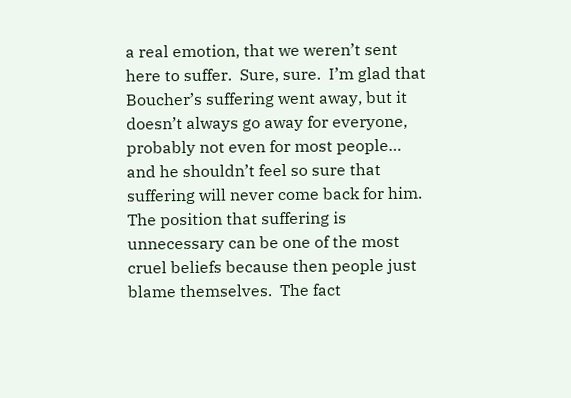a real emotion, that we weren’t sent here to suffer.  Sure, sure.  I’m glad that Boucher’s suffering went away, but it doesn’t always go away for everyone, probably not even for most people… and he shouldn’t feel so sure that suffering will never come back for him.  The position that suffering is unnecessary can be one of the most cruel beliefs because then people just blame themselves.  The fact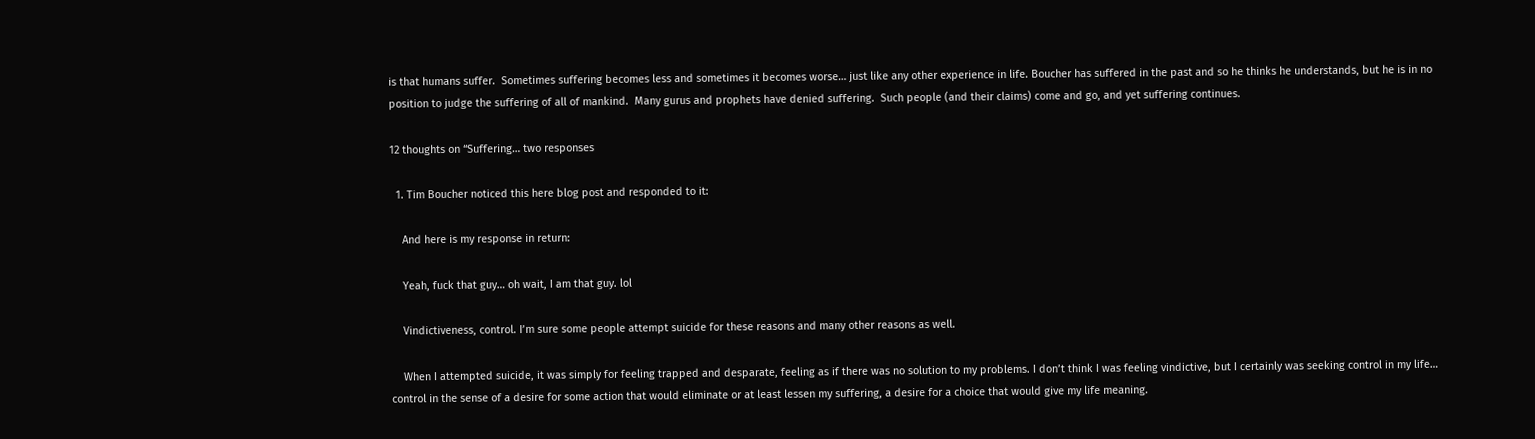is that humans suffer.  Sometimes suffering becomes less and sometimes it becomes worse… just like any other experience in life. Boucher has suffered in the past and so he thinks he understands, but he is in no position to judge the suffering of all of mankind.  Many gurus and prophets have denied suffering.  Such people (and their claims) come and go, and yet suffering continues.

12 thoughts on “Suffering… two responses

  1. Tim Boucher noticed this here blog post and responded to it:

    And here is my response in return:

    Yeah, fuck that guy… oh wait, I am that guy. lol

    Vindictiveness, control. I’m sure some people attempt suicide for these reasons and many other reasons as well.

    When I attempted suicide, it was simply for feeling trapped and desparate, feeling as if there was no solution to my problems. I don’t think I was feeling vindictive, but I certainly was seeking control in my life… control in the sense of a desire for some action that would eliminate or at least lessen my suffering, a desire for a choice that would give my life meaning.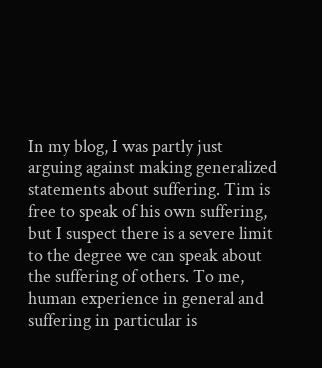In my blog, I was partly just arguing against making generalized statements about suffering. Tim is free to speak of his own suffering, but I suspect there is a severe limit to the degree we can speak about the suffering of others. To me, human experience in general and suffering in particular is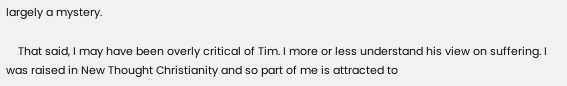largely a mystery.

    That said, I may have been overly critical of Tim. I more or less understand his view on suffering. I was raised in New Thought Christianity and so part of me is attracted to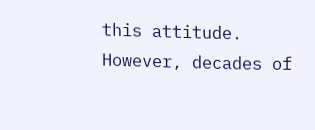this attitude. However, decades of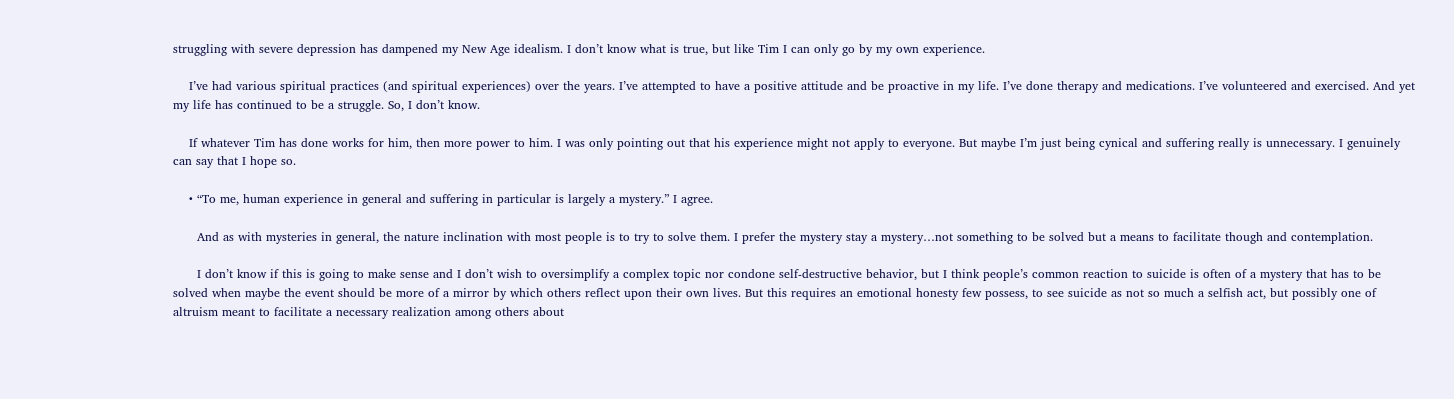struggling with severe depression has dampened my New Age idealism. I don’t know what is true, but like Tim I can only go by my own experience.

    I’ve had various spiritual practices (and spiritual experiences) over the years. I’ve attempted to have a positive attitude and be proactive in my life. I’ve done therapy and medications. I’ve volunteered and exercised. And yet my life has continued to be a struggle. So, I don’t know.

    If whatever Tim has done works for him, then more power to him. I was only pointing out that his experience might not apply to everyone. But maybe I’m just being cynical and suffering really is unnecessary. I genuinely can say that I hope so.

    • “To me, human experience in general and suffering in particular is largely a mystery.” I agree.

      And as with mysteries in general, the nature inclination with most people is to try to solve them. I prefer the mystery stay a mystery…not something to be solved but a means to facilitate though and contemplation.

      I don’t know if this is going to make sense and I don’t wish to oversimplify a complex topic nor condone self-destructive behavior, but I think people’s common reaction to suicide is often of a mystery that has to be solved when maybe the event should be more of a mirror by which others reflect upon their own lives. But this requires an emotional honesty few possess, to see suicide as not so much a selfish act, but possibly one of altruism meant to facilitate a necessary realization among others about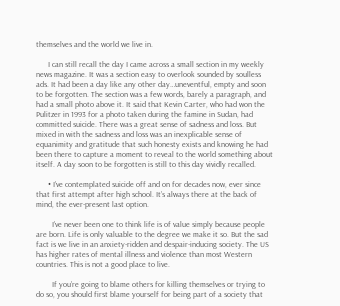themselves and the world we live in.

      I can still recall the day I came across a small section in my weekly news magazine. It was a section easy to overlook sounded by soulless ads. It had been a day like any other day…uneventful, empty and soon to be forgotten. The section was a few words, barely a paragraph, and had a small photo above it. It said that Kevin Carter, who had won the Pulitzer in 1993 for a photo taken during the famine in Sudan, had committed suicide. There was a great sense of sadness and loss. But mixed in with the sadness and loss was an inexplicable sense of equanimity and gratitude that such honesty exists and knowing he had been there to capture a moment to reveal to the world something about itself. A day soon to be forgotten is still to this day vividly recalled.

      • I’ve contemplated suicide off and on for decades now, ever since that first attempt after high school. It’s always there at the back of mind, the ever-present last option.

        I’ve never been one to think life is of value simply because people are born. Life is only valuable to the degree we make it so. But the sad fact is we live in an anxiety-ridden and despair-inducing society. The US has higher rates of mental illness and violence than most Western countries. This is not a good place to live.

        If you’re going to blame others for killing themselves or trying to do so, you should first blame yourself for being part of a society that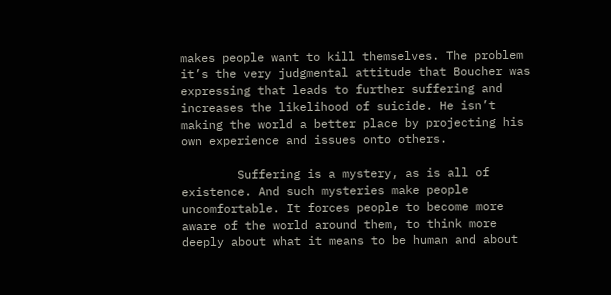makes people want to kill themselves. The problem it’s the very judgmental attitude that Boucher was expressing that leads to further suffering and increases the likelihood of suicide. He isn’t making the world a better place by projecting his own experience and issues onto others.

        Suffering is a mystery, as is all of existence. And such mysteries make people uncomfortable. It forces people to become more aware of the world around them, to think more deeply about what it means to be human and about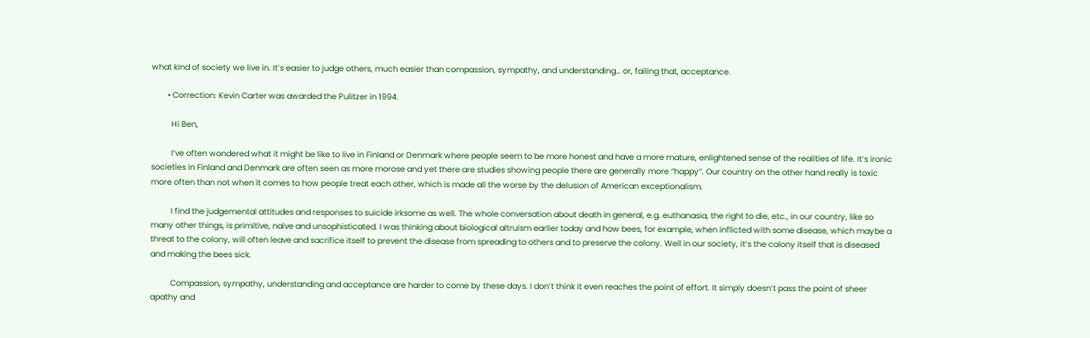what kind of society we live in. It’s easier to judge others, much easier than compassion, sympathy, and understanding… or, failing that, acceptance.

        • Correction: Kevin Carter was awarded the Pulitzer in 1994.

          Hi Ben,

          I’ve often wondered what it might be like to live in Finland or Denmark where people seem to be more honest and have a more mature, enlightened sense of the realities of life. It’s ironic societies in Finland and Denmark are often seen as more morose and yet there are studies showing people there are generally more “happy”. Our country on the other hand really is toxic more often than not when it comes to how people treat each other, which is made all the worse by the delusion of American exceptionalism.

          I find the judgemental attitudes and responses to suicide irksome as well. The whole conversation about death in general, e.g. euthanasia, the right to die, etc., in our country, like so many other things, is primitive, naive and unsophisticated. I was thinking about biological altruism earlier today and how bees, for example, when inflicted with some disease, which maybe a threat to the colony, will often leave and sacrifice itself to prevent the disease from spreading to others and to preserve the colony. Well in our society, it’s the colony itself that is diseased and making the bees sick.

          Compassion, sympathy, understanding and acceptance are harder to come by these days. I don’t think it even reaches the point of effort. It simply doesn’t pass the point of sheer apathy and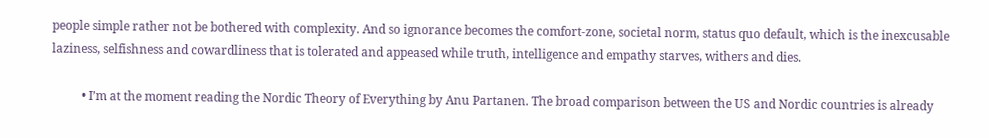people simple rather not be bothered with complexity. And so ignorance becomes the comfort-zone, societal norm, status quo default, which is the inexcusable laziness, selfishness and cowardliness that is tolerated and appeased while truth, intelligence and empathy starves, withers and dies.

          • I’m at the moment reading the Nordic Theory of Everything by Anu Partanen. The broad comparison between the US and Nordic countries is already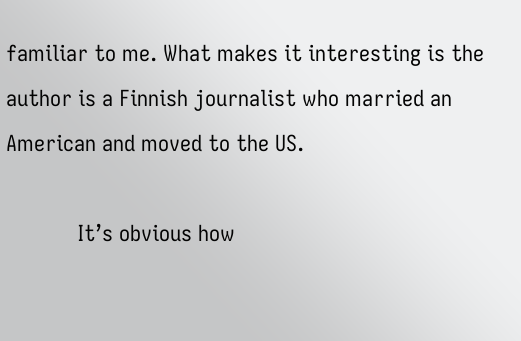familiar to me. What makes it interesting is the author is a Finnish journalist who married an American and moved to the US.

            It’s obvious how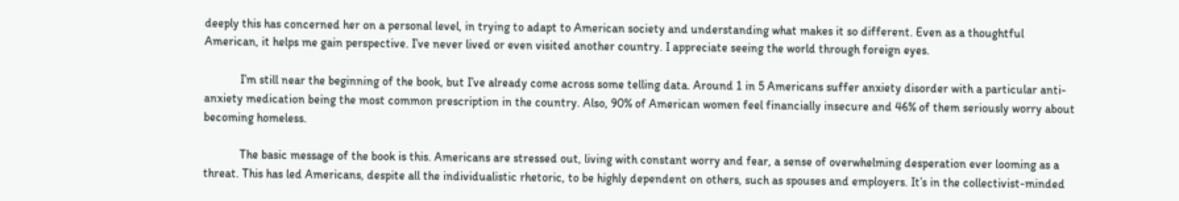deeply this has concerned her on a personal level, in trying to adapt to American society and understanding what makes it so different. Even as a thoughtful American, it helps me gain perspective. I’ve never lived or even visited another country. I appreciate seeing the world through foreign eyes.

            I’m still near the beginning of the book, but I’ve already come across some telling data. Around 1 in 5 Americans suffer anxiety disorder with a particular anti-anxiety medication being the most common prescription in the country. Also, 90% of American women feel financially insecure and 46% of them seriously worry about becoming homeless.

            The basic message of the book is this. Americans are stressed out, living with constant worry and fear, a sense of overwhelming desperation ever looming as a threat. This has led Americans, despite all the individualistic rhetoric, to be highly dependent on others, such as spouses and employers. It’s in the collectivist-minded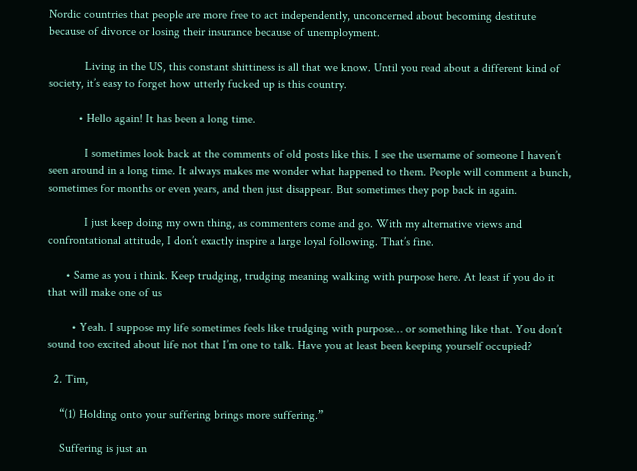Nordic countries that people are more free to act independently, unconcerned about becoming destitute because of divorce or losing their insurance because of unemployment.

            Living in the US, this constant shittiness is all that we know. Until you read about a different kind of society, it’s easy to forget how utterly fucked up is this country.

          • Hello again! It has been a long time.

            I sometimes look back at the comments of old posts like this. I see the username of someone I haven’t seen around in a long time. It always makes me wonder what happened to them. People will comment a bunch, sometimes for months or even years, and then just disappear. But sometimes they pop back in again.

            I just keep doing my own thing, as commenters come and go. With my alternative views and confrontational attitude, I don’t exactly inspire a large loyal following. That’s fine.

      • Same as you i think. Keep trudging, trudging meaning walking with purpose here. At least if you do it that will make one of us

        • Yeah. I suppose my life sometimes feels like trudging with purpose… or something like that. You don’t sound too excited about life not that I’m one to talk. Have you at least been keeping yourself occupied?

  2. Tim,

    “(1) Holding onto your suffering brings more suffering.”

    Suffering is just an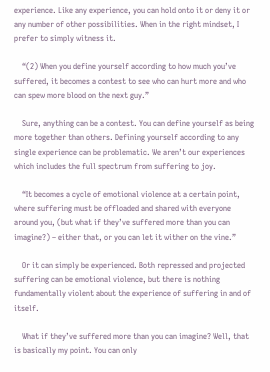experience. Like any experience, you can hold onto it or deny it or any number of other possibilities. When in the right mindset, I prefer to simply witness it.

    “(2) When you define yourself according to how much you’ve suffered, it becomes a contest to see who can hurt more and who can spew more blood on the next guy.”

    Sure, anything can be a contest. You can define yourself as being more together than others. Defining yourself according to any single experience can be problematic. We aren’t our experiences which includes the full spectrum from suffering to joy.

    “It becomes a cycle of emotional violence at a certain point, where suffering must be offloaded and shared with everyone around you, (but what if they’ve suffered more than you can imagine?) – either that, or you can let it wither on the vine.”

    Or it can simply be experienced. Both repressed and projected suffering can be emotional violence, but there is nothing fundamentally violent about the experience of suffering in and of itself.

    What if they’ve suffered more than you can imagine? Well, that is basically my point. You can only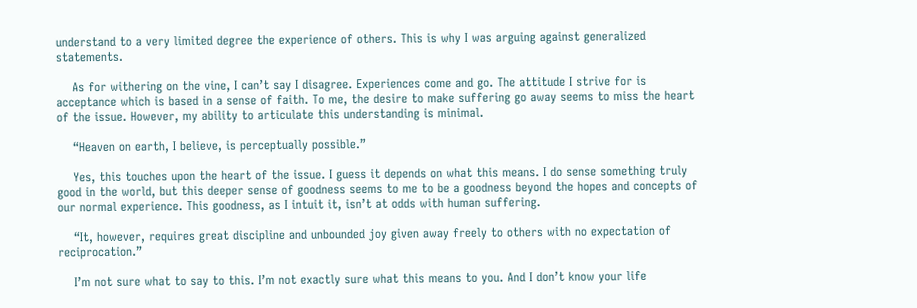understand to a very limited degree the experience of others. This is why I was arguing against generalized statements.

    As for withering on the vine, I can’t say I disagree. Experiences come and go. The attitude I strive for is acceptance which is based in a sense of faith. To me, the desire to make suffering go away seems to miss the heart of the issue. However, my ability to articulate this understanding is minimal.

    “Heaven on earth, I believe, is perceptually possible.”

    Yes, this touches upon the heart of the issue. I guess it depends on what this means. I do sense something truly good in the world, but this deeper sense of goodness seems to me to be a goodness beyond the hopes and concepts of our normal experience. This goodness, as I intuit it, isn’t at odds with human suffering.

    “It, however, requires great discipline and unbounded joy given away freely to others with no expectation of reciprocation.”

    I’m not sure what to say to this. I’m not exactly sure what this means to you. And I don’t know your life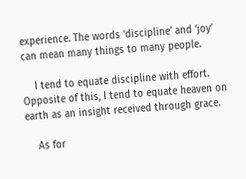experience. The words ‘discipline’ and ‘joy’ can mean many things to many people.

    I tend to equate discipline with effort. Opposite of this, I tend to equate heaven on earth as an insight received through grace.

    As for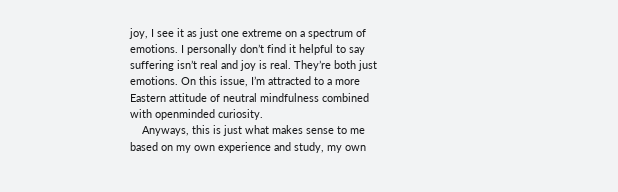joy, I see it as just one extreme on a spectrum of emotions. I personally don’t find it helpful to say suffering isn’t real and joy is real. They’re both just emotions. On this issue, I’m attracted to a more Eastern attitude of neutral mindfulness combined with openminded curiosity.
    Anyways, this is just what makes sense to me based on my own experience and study, my own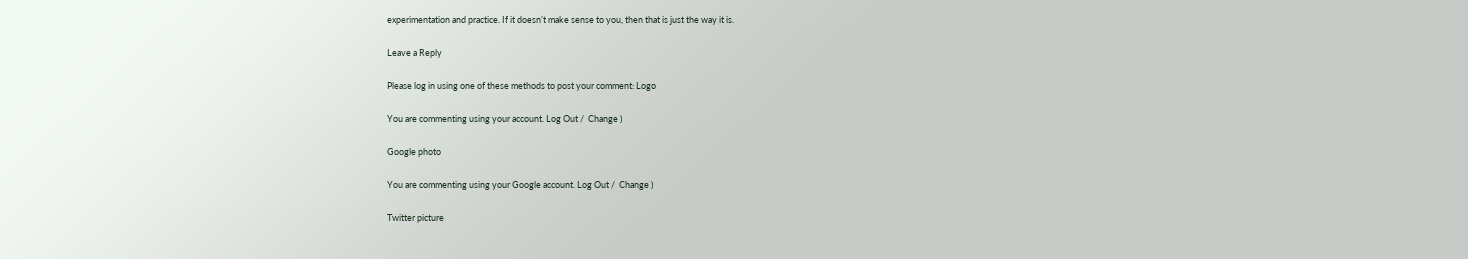experimentation and practice. If it doesn’t make sense to you, then that is just the way it is.

Leave a Reply

Please log in using one of these methods to post your comment: Logo

You are commenting using your account. Log Out /  Change )

Google photo

You are commenting using your Google account. Log Out /  Change )

Twitter picture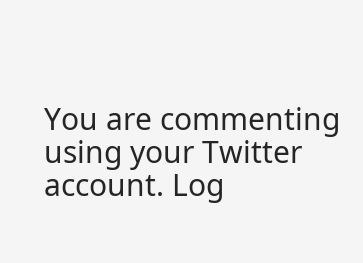You are commenting using your Twitter account. Log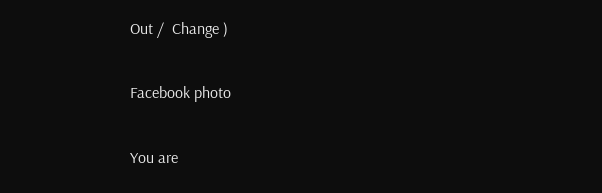Out /  Change )

Facebook photo

You are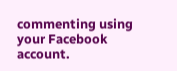commenting using your Facebook account.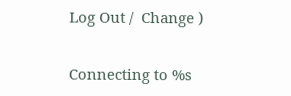Log Out /  Change )

Connecting to %s